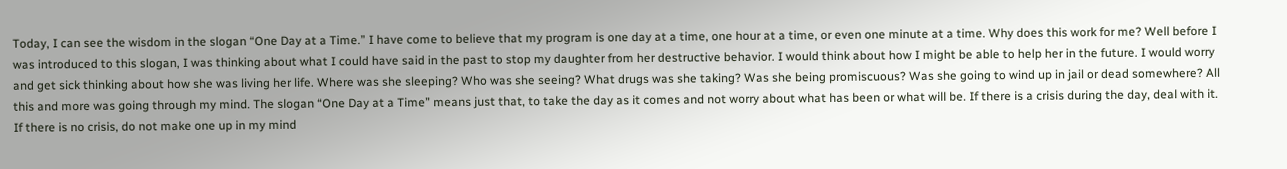Today, I can see the wisdom in the slogan “One Day at a Time.” I have come to believe that my program is one day at a time, one hour at a time, or even one minute at a time. Why does this work for me? Well before I was introduced to this slogan, I was thinking about what I could have said in the past to stop my daughter from her destructive behavior. I would think about how I might be able to help her in the future. I would worry and get sick thinking about how she was living her life. Where was she sleeping? Who was she seeing? What drugs was she taking? Was she being promiscuous? Was she going to wind up in jail or dead somewhere? All this and more was going through my mind. The slogan “One Day at a Time” means just that, to take the day as it comes and not worry about what has been or what will be. If there is a crisis during the day, deal with it. If there is no crisis, do not make one up in my mind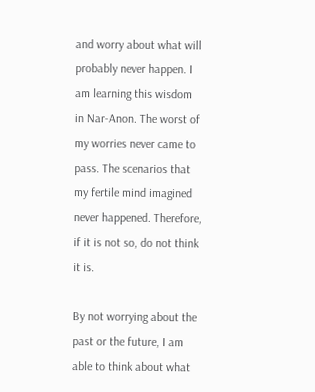and worry about what will probably never happen. I am learning this wisdom in Nar-Anon. The worst of my worries never came to pass. The scenarios that my fertile mind imagined never happened. Therefore, if it is not so, do not think it is.

By not worrying about the past or the future, I am able to think about what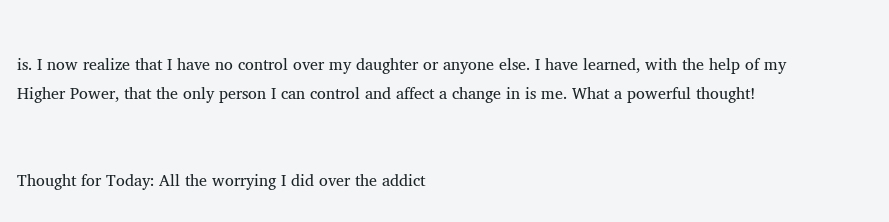is. I now realize that I have no control over my daughter or anyone else. I have learned, with the help of my Higher Power, that the only person I can control and affect a change in is me. What a powerful thought!


Thought for Today: All the worrying I did over the addict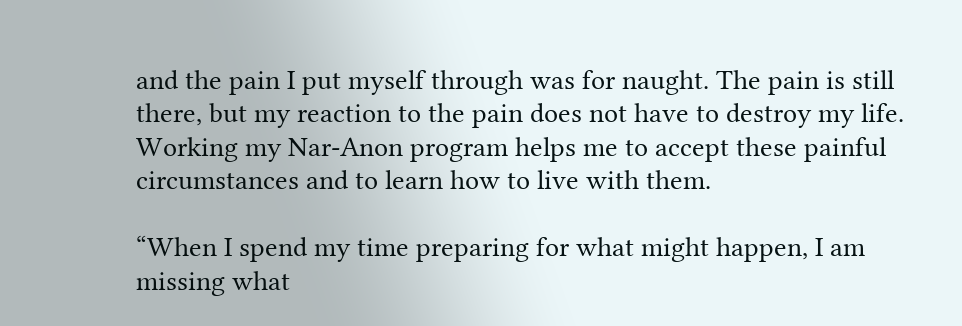and the pain I put myself through was for naught. The pain is still there, but my reaction to the pain does not have to destroy my life. Working my Nar-Anon program helps me to accept these painful circumstances and to learn how to live with them.

“When I spend my time preparing for what might happen, I am missing what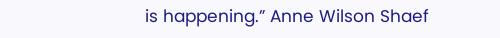is happening.” Anne Wilson Shaef